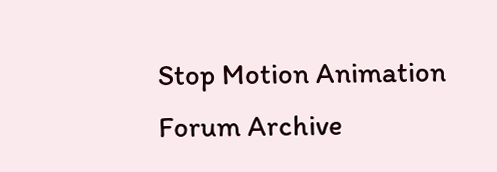Stop Motion Animation Forum Archive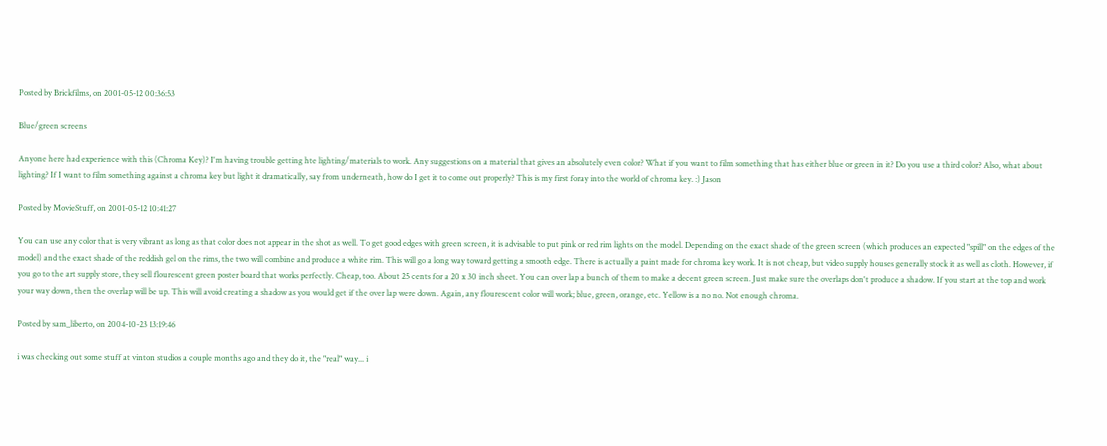Posted by Brickfilms, on 2001-05-12 00:36:53

Blue/green screens

Anyone here had experience with this (Chroma Key)? I'm having trouble getting hte lighting/materials to work. Any suggestions on a material that gives an absolutely even color? What if you want to film something that has either blue or green in it? Do you use a third color? Also, what about lighting? If I want to film something against a chroma key but light it dramatically, say from underneath, how do I get it to come out properly? This is my first foray into the world of chroma key. :) Jason

Posted by MovieStuff, on 2001-05-12 10:41:27

You can use any color that is very vibrant as long as that color does not appear in the shot as well. To get good edges with green screen, it is advisable to put pink or red rim lights on the model. Depending on the exact shade of the green screen (which produces an expected "spill" on the edges of the model) and the exact shade of the reddish gel on the rims, the two will combine and produce a white rim. This will go a long way toward getting a smooth edge. There is actually a paint made for chroma key work. It is not cheap, but video supply houses generally stock it as well as cloth. However, if you go to the art supply store, they sell flourescent green poster board that works perfectly. Cheap, too. About 25 cents for a 20 x 30 inch sheet. You can over lap a bunch of them to make a decent green screen. Just make sure the overlaps don't produce a shadow. If you start at the top and work your way down, then the overlap will be up. This will avoid creating a shadow as you would get if the over lap were down. Again, any flourescent color will work; blue, green, orange, etc. Yellow is a no no. Not enough chroma.

Posted by sam_liberto, on 2004-10-23 13:19:46

i was checking out some stuff at vinton studios a couple months ago and they do it, the "real" way... i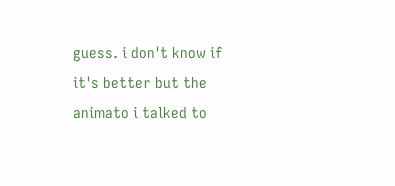guess. i don't know if it's better but the animato i talked to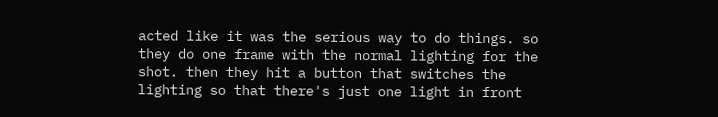acted like it was the serious way to do things. so they do one frame with the normal lighting for the shot. then they hit a button that switches the lighting so that there's just one light in front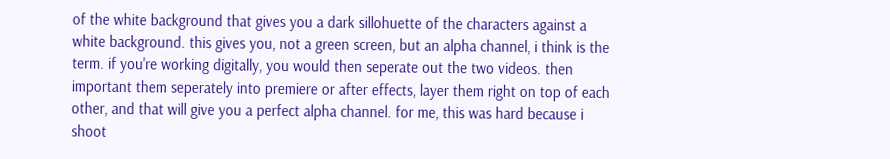of the white background that gives you a dark sillohuette of the characters against a white background. this gives you, not a green screen, but an alpha channel, i think is the term. if you're working digitally, you would then seperate out the two videos. then important them seperately into premiere or after effects, layer them right on top of each other, and that will give you a perfect alpha channel. for me, this was hard because i shoot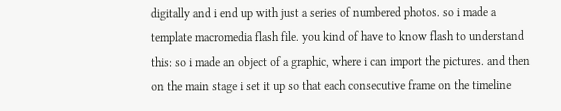digitally and i end up with just a series of numbered photos. so i made a template macromedia flash file. you kind of have to know flash to understand this: so i made an object of a graphic, where i can import the pictures. and then on the main stage i set it up so that each consecutive frame on the timeline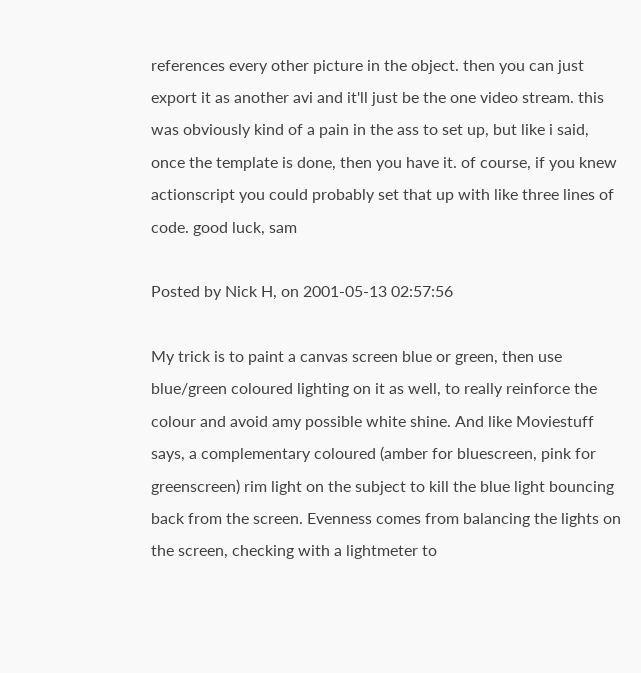references every other picture in the object. then you can just export it as another avi and it'll just be the one video stream. this was obviously kind of a pain in the ass to set up, but like i said, once the template is done, then you have it. of course, if you knew actionscript you could probably set that up with like three lines of code. good luck, sam

Posted by Nick H, on 2001-05-13 02:57:56

My trick is to paint a canvas screen blue or green, then use blue/green coloured lighting on it as well, to really reinforce the colour and avoid amy possible white shine. And like Moviestuff says, a complementary coloured (amber for bluescreen, pink for greenscreen) rim light on the subject to kill the blue light bouncing back from the screen. Evenness comes from balancing the lights on the screen, checking with a lightmeter to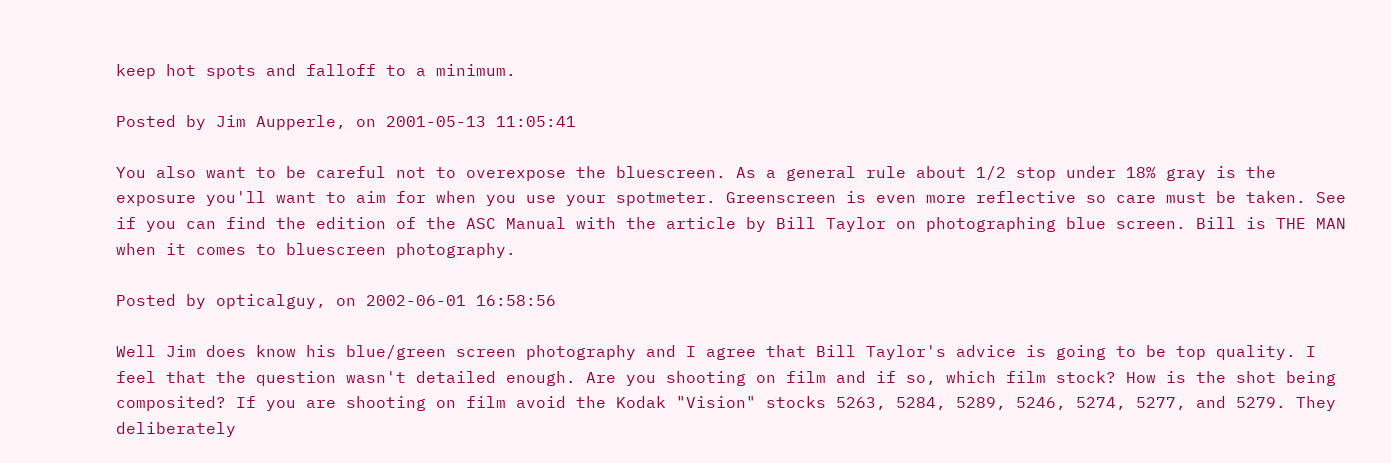keep hot spots and falloff to a minimum.

Posted by Jim Aupperle, on 2001-05-13 11:05:41

You also want to be careful not to overexpose the bluescreen. As a general rule about 1/2 stop under 18% gray is the exposure you'll want to aim for when you use your spotmeter. Greenscreen is even more reflective so care must be taken. See if you can find the edition of the ASC Manual with the article by Bill Taylor on photographing blue screen. Bill is THE MAN when it comes to bluescreen photography.

Posted by opticalguy, on 2002-06-01 16:58:56

Well Jim does know his blue/green screen photography and I agree that Bill Taylor's advice is going to be top quality. I feel that the question wasn't detailed enough. Are you shooting on film and if so, which film stock? How is the shot being composited? If you are shooting on film avoid the Kodak "Vision" stocks 5263, 5284, 5289, 5246, 5274, 5277, and 5279. They deliberately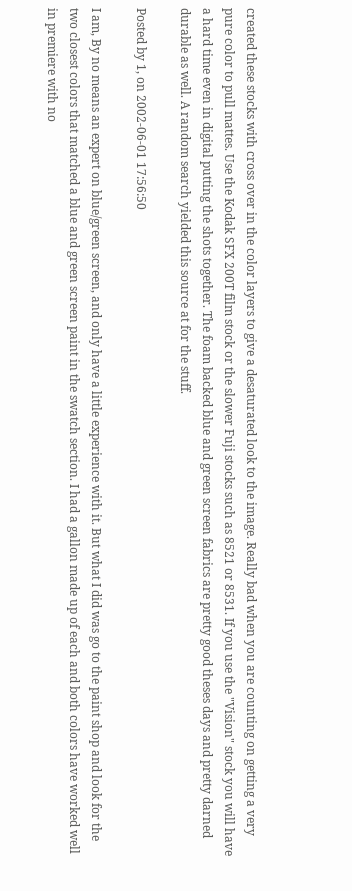created these stocks with cross over in the color layers to give a desaturated look to the image. Really bad when you are counting on getting a very pure color to pull mattes. Use the Kodak SFX 200T film stock or the slower Fuji stocks such as 8521 or 8531. If you use the "Vision" stock you will have a hard time even in digital putting the shots together. The foam backed blue and green screen fabrics are pretty good theses days and pretty darned durable as well. A random search yielded this source at for the stuff.

Posted by 1, on 2002-06-01 17:56:50

I am, By no means an expert on blue/green screen, and only have a little experience with it. But what I did was go to the paint shop and look for the two closest colors that matched a blue and green screen paint in the swatch section. I had a gallon made up of each and both colors have worked well in premiere with no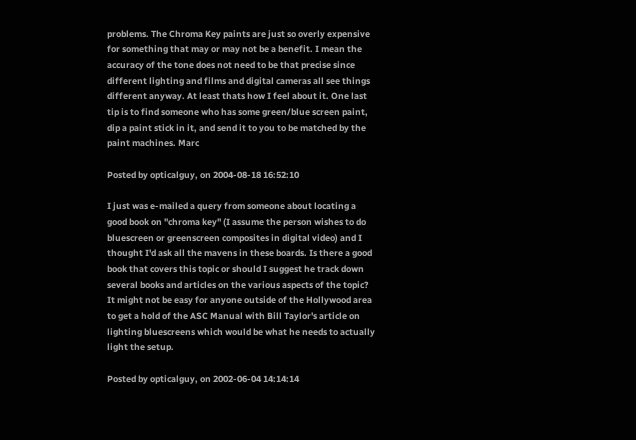problems. The Chroma Key paints are just so overly expensive for something that may or may not be a benefit. I mean the accuracy of the tone does not need to be that precise since different lighting and films and digital cameras all see things different anyway. At least thats how I feel about it. One last tip is to find someone who has some green/blue screen paint, dip a paint stick in it, and send it to you to be matched by the paint machines. Marc

Posted by opticalguy, on 2004-08-18 16:52:10

I just was e-mailed a query from someone about locating a good book on "chroma key" (I assume the person wishes to do bluescreen or greenscreen composites in digital video) and I thought I'd ask all the mavens in these boards. Is there a good book that covers this topic or should I suggest he track down several books and articles on the various aspects of the topic? It might not be easy for anyone outside of the Hollywood area to get a hold of the ASC Manual with Bill Taylor's article on lighting bluescreens which would be what he needs to actually light the setup.

Posted by opticalguy, on 2002-06-04 14:14:14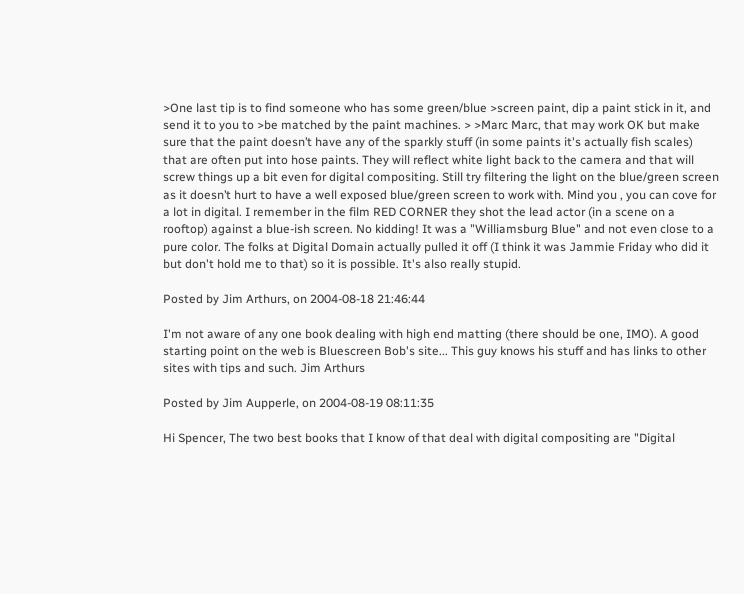>One last tip is to find someone who has some green/blue >screen paint, dip a paint stick in it, and send it to you to >be matched by the paint machines. > >Marc Marc, that may work OK but make sure that the paint doesn’t have any of the sparkly stuff (in some paints it's actually fish scales) that are often put into hose paints. They will reflect white light back to the camera and that will screw things up a bit even for digital compositing. Still try filtering the light on the blue/green screen as it doesn’t hurt to have a well exposed blue/green screen to work with. Mind you , you can cove for a lot in digital. I remember in the film RED CORNER they shot the lead actor (in a scene on a rooftop) against a blue-ish screen. No kidding! It was a "Williamsburg Blue" and not even close to a pure color. The folks at Digital Domain actually pulled it off (I think it was Jammie Friday who did it but don't hold me to that) so it is possible. It's also really stupid.

Posted by Jim Arthurs, on 2004-08-18 21:46:44

I'm not aware of any one book dealing with high end matting (there should be one, IMO). A good starting point on the web is Bluescreen Bob's site... This guy knows his stuff and has links to other sites with tips and such. Jim Arthurs

Posted by Jim Aupperle, on 2004-08-19 08:11:35

Hi Spencer, The two best books that I know of that deal with digital compositing are "Digital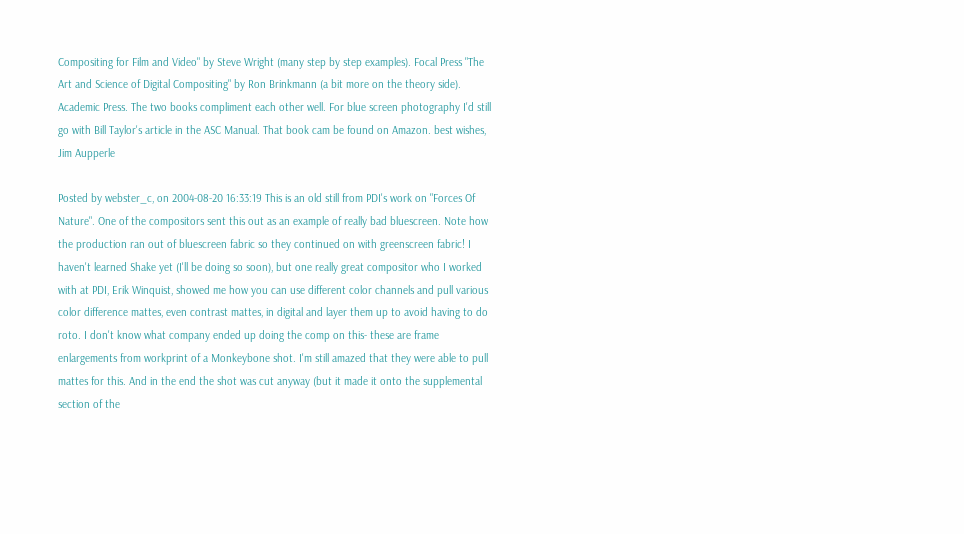Compositing for Film and Video" by Steve Wright (many step by step examples). Focal Press "The Art and Science of Digital Compositing" by Ron Brinkmann (a bit more on the theory side). Academic Press. The two books compliment each other well. For blue screen photography I'd still go with Bill Taylor's article in the ASC Manual. That book cam be found on Amazon. best wishes, Jim Aupperle

Posted by webster_c, on 2004-08-20 16:33:19 This is an old still from PDI's work on "Forces Of Nature". One of the compositors sent this out as an example of really bad bluescreen. Note how the production ran out of bluescreen fabric so they continued on with greenscreen fabric! I haven't learned Shake yet (I'll be doing so soon), but one really great compositor who I worked with at PDI, Erik Winquist, showed me how you can use different color channels and pull various color difference mattes, even contrast mattes, in digital and layer them up to avoid having to do roto. I don't know what company ended up doing the comp on this- these are frame enlargements from workprint of a Monkeybone shot. I'm still amazed that they were able to pull mattes for this. And in the end the shot was cut anyway (but it made it onto the supplemental section of the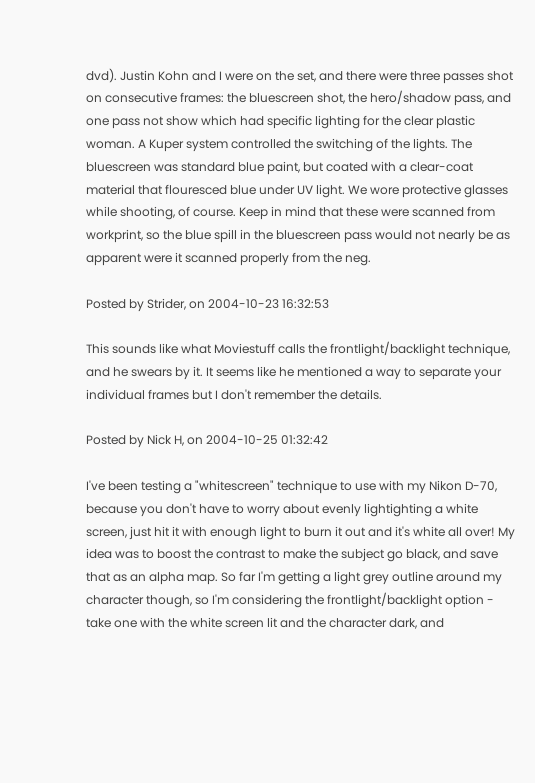dvd). Justin Kohn and I were on the set, and there were three passes shot on consecutive frames: the bluescreen shot, the hero/shadow pass, and one pass not show which had specific lighting for the clear plastic woman. A Kuper system controlled the switching of the lights. The bluescreen was standard blue paint, but coated with a clear-coat material that flouresced blue under UV light. We wore protective glasses while shooting, of course. Keep in mind that these were scanned from workprint, so the blue spill in the bluescreen pass would not nearly be as apparent were it scanned properly from the neg.

Posted by Strider, on 2004-10-23 16:32:53

This sounds like what Moviestuff calls the frontlight/backlight technique, and he swears by it. It seems like he mentioned a way to separate your individual frames but I don't remember the details.

Posted by Nick H, on 2004-10-25 01:32:42

I've been testing a "whitescreen" technique to use with my Nikon D-70, because you don't have to worry about evenly lightighting a white screen, just hit it with enough light to burn it out and it's white all over! My idea was to boost the contrast to make the subject go black, and save that as an alpha map. So far I'm getting a light grey outline around my character though, so I'm considering the frontlight/backlight option - take one with the white screen lit and the character dark, and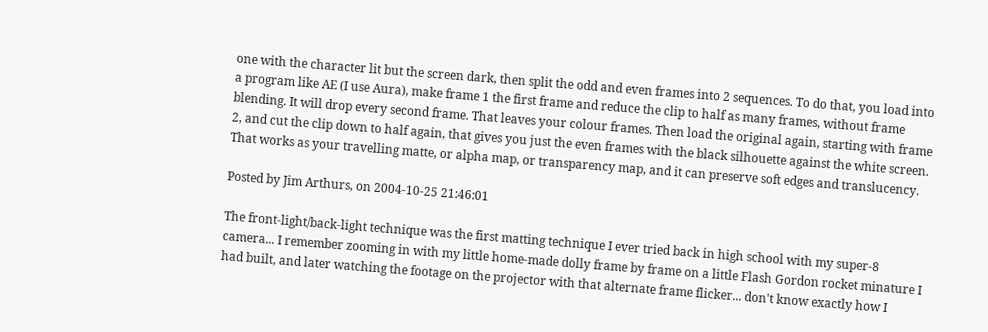one with the character lit but the screen dark, then split the odd and even frames into 2 sequences. To do that, you load into a program like AE (I use Aura), make frame 1 the first frame and reduce the clip to half as many frames, without frame blending. It will drop every second frame. That leaves your colour frames. Then load the original again, starting with frame 2, and cut the clip down to half again, that gives you just the even frames with the black silhouette against the white screen. That works as your travelling matte, or alpha map, or transparency map, and it can preserve soft edges and translucency.

Posted by Jim Arthurs, on 2004-10-25 21:46:01

The front-light/back-light technique was the first matting technique I ever tried back in high school with my super-8 camera... I remember zooming in with my little home-made dolly frame by frame on a little Flash Gordon rocket minature I had built, and later watching the footage on the projector with that alternate frame flicker... don't know exactly how I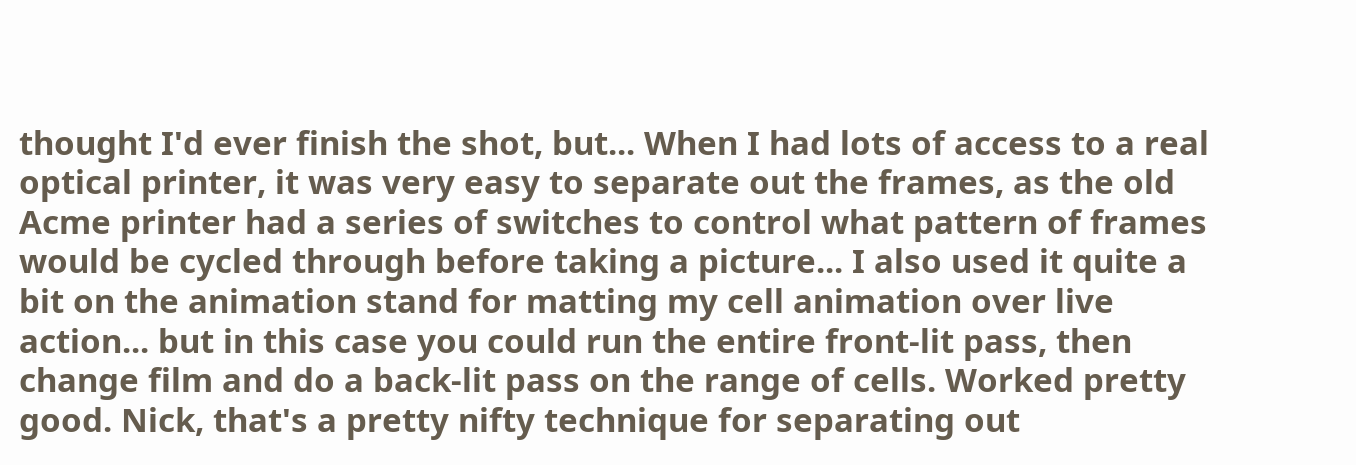thought I'd ever finish the shot, but... When I had lots of access to a real optical printer, it was very easy to separate out the frames, as the old Acme printer had a series of switches to control what pattern of frames would be cycled through before taking a picture... I also used it quite a bit on the animation stand for matting my cell animation over live action... but in this case you could run the entire front-lit pass, then change film and do a back-lit pass on the range of cells. Worked pretty good. Nick, that's a pretty nifty technique for separating out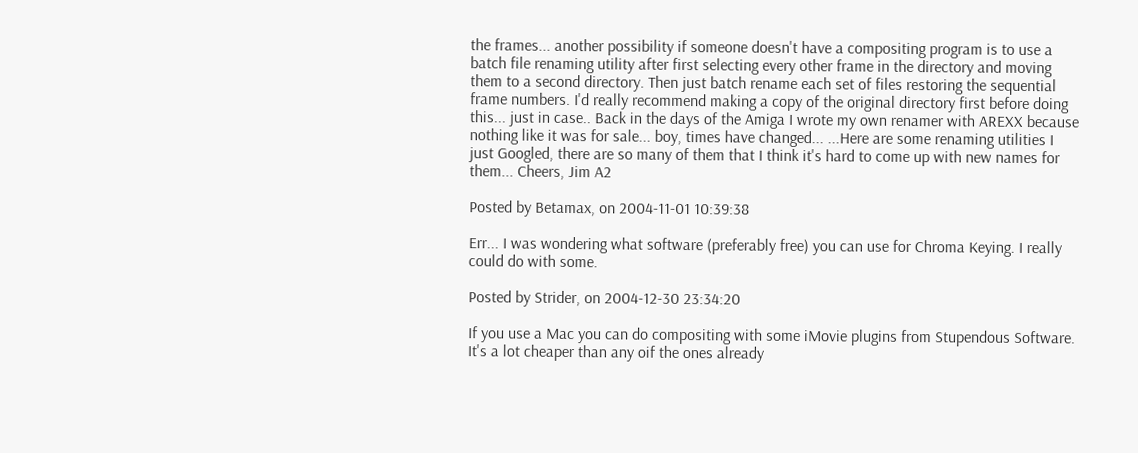the frames... another possibility if someone doesn't have a compositing program is to use a batch file renaming utility after first selecting every other frame in the directory and moving them to a second directory. Then just batch rename each set of files restoring the sequential frame numbers. I'd really recommend making a copy of the original directory first before doing this... just in case.. Back in the days of the Amiga I wrote my own renamer with AREXX because nothing like it was for sale... boy, times have changed... ...Here are some renaming utilities I just Googled, there are so many of them that I think it's hard to come up with new names for them... Cheers, Jim A2

Posted by Betamax, on 2004-11-01 10:39:38

Err... I was wondering what software (preferably free) you can use for Chroma Keying. I really could do with some.

Posted by Strider, on 2004-12-30 23:34:20

If you use a Mac you can do compositing with some iMovie plugins from Stupendous Software. It's a lot cheaper than any oif the ones already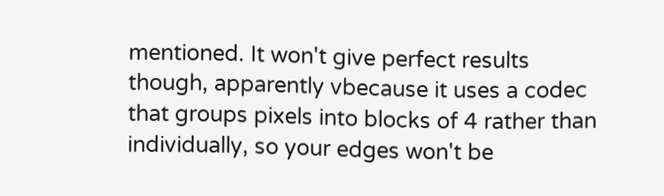mentioned. It won't give perfect results though, apparently vbecause it uses a codec that groups pixels into blocks of 4 rather than individually, so your edges won't be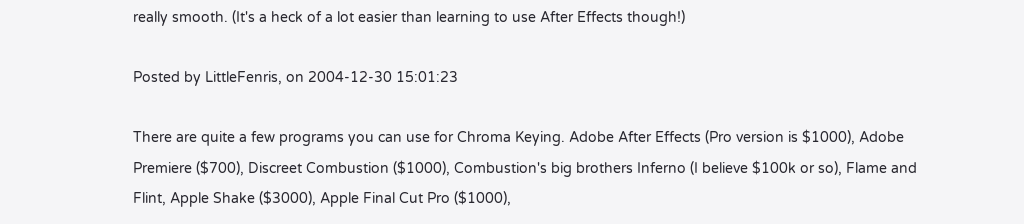really smooth. (It's a heck of a lot easier than learning to use After Effects though!)

Posted by LittleFenris, on 2004-12-30 15:01:23

There are quite a few programs you can use for Chroma Keying. Adobe After Effects (Pro version is $1000), Adobe Premiere ($700), Discreet Combustion ($1000), Combustion's big brothers Inferno (I believe $100k or so), Flame and Flint, Apple Shake ($3000), Apple Final Cut Pro ($1000),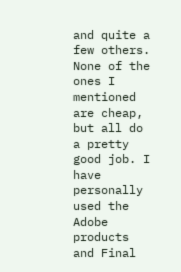and quite a few others. None of the ones I mentioned are cheap, but all do a pretty good job. I have personally used the Adobe products and Final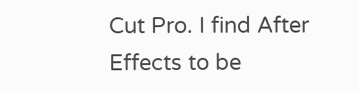Cut Pro. I find After Effects to be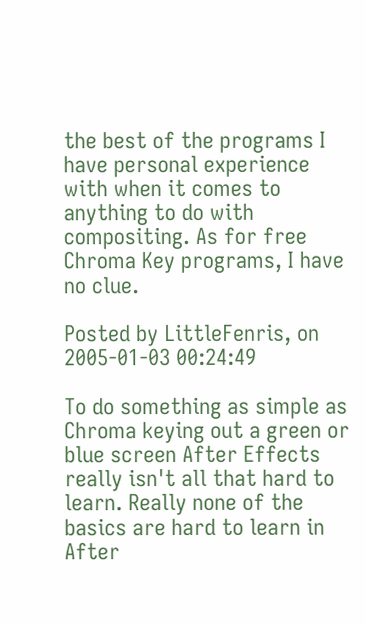the best of the programs I have personal experience with when it comes to anything to do with compositing. As for free Chroma Key programs, I have no clue.

Posted by LittleFenris, on 2005-01-03 00:24:49

To do something as simple as Chroma keying out a green or blue screen After Effects really isn't all that hard to learn. Really none of the basics are hard to learn in After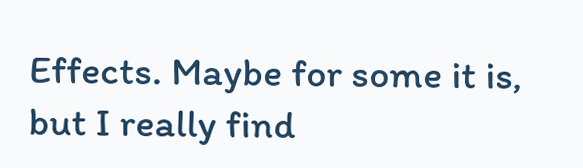Effects. Maybe for some it is, but I really find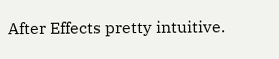After Effects pretty intuitive.